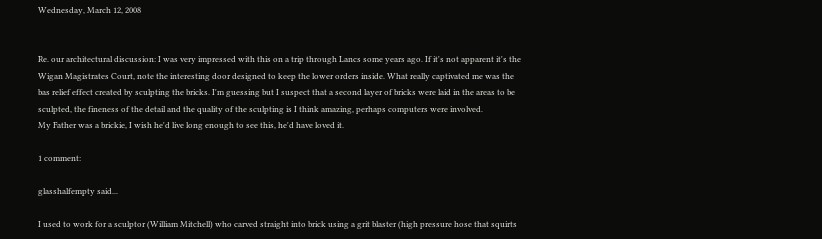Wednesday, March 12, 2008


Re. our architectural discussion: I was very impressed with this on a trip through Lancs some years ago. If it's not apparent it's the Wigan Magistrates Court, note the interesting door designed to keep the lower orders inside. What really captivated me was the bas relief effect created by sculpting the bricks. I'm guessing but I suspect that a second layer of bricks were laid in the areas to be sculpted, the fineness of the detail and the quality of the sculpting is I think amazing, perhaps computers were involved.
My Father was a brickie, I wish he'd live long enough to see this, he'd have loved it.

1 comment:

glasshalfempty said...

I used to work for a sculptor (William Mitchell) who carved straight into brick using a grit blaster (high pressure hose that squirts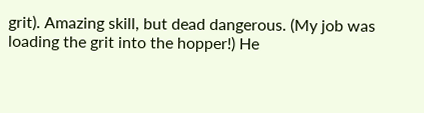grit). Amazing skill, but dead dangerous. (My job was loading the grit into the hopper!) He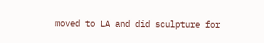moved to LA and did sculpture for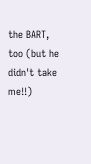the BART, too (but he didn't take me!!)